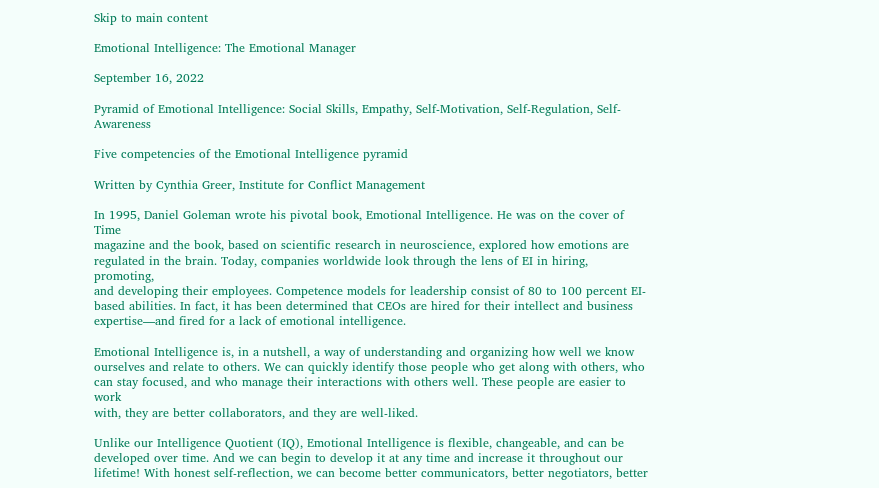Skip to main content

Emotional Intelligence: The Emotional Manager

September 16, 2022

Pyramid of Emotional Intelligence: Social Skills, Empathy, Self-Motivation, Self-Regulation, Self-Awareness

Five competencies of the Emotional Intelligence pyramid

Written by Cynthia Greer, Institute for Conflict Management

In 1995, Daniel Goleman wrote his pivotal book, Emotional Intelligence. He was on the cover of Time
magazine and the book, based on scientific research in neuroscience, explored how emotions are
regulated in the brain. Today, companies worldwide look through the lens of EI in hiring, promoting,
and developing their employees. Competence models for leadership consist of 80 to 100 percent EI-
based abilities. In fact, it has been determined that CEOs are hired for their intellect and business
expertise—and fired for a lack of emotional intelligence.

Emotional Intelligence is, in a nutshell, a way of understanding and organizing how well we know
ourselves and relate to others. We can quickly identify those people who get along with others, who
can stay focused, and who manage their interactions with others well. These people are easier to work
with, they are better collaborators, and they are well-liked.

Unlike our Intelligence Quotient (IQ), Emotional Intelligence is flexible, changeable, and can be
developed over time. And we can begin to develop it at any time and increase it throughout our
lifetime! With honest self-reflection, we can become better communicators, better negotiators, better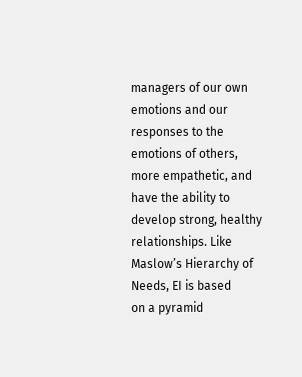managers of our own emotions and our responses to the emotions of others, more empathetic, and
have the ability to develop strong, healthy relationships. Like Maslow’s Hierarchy of Needs, EI is based
on a pyramid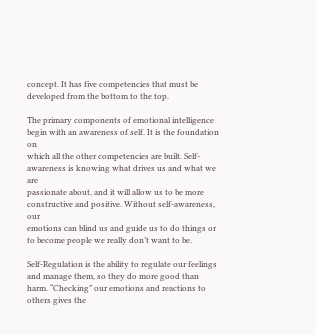concept. It has five competencies that must be developed from the bottom to the top.

The primary components of emotional intelligence begin with an awareness of self. It is the foundation on
which all the other competencies are built. Self-awareness is knowing what drives us and what we are
passionate about, and it will allow us to be more constructive and positive. Without self-awareness, our
emotions can blind us and guide us to do things or to become people we really don’t want to be.

Self-Regulation is the ability to regulate our feelings and manage them, so they do more good than
harm. “Checking” our emotions and reactions to others gives the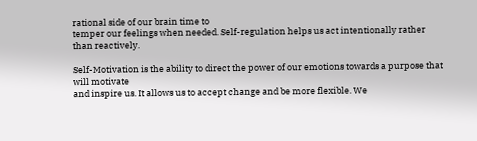rational side of our brain time to
temper our feelings when needed. Self-regulation helps us act intentionally rather than reactively.

Self-Motivation is the ability to direct the power of our emotions towards a purpose that will motivate
and inspire us. It allows us to accept change and be more flexible. We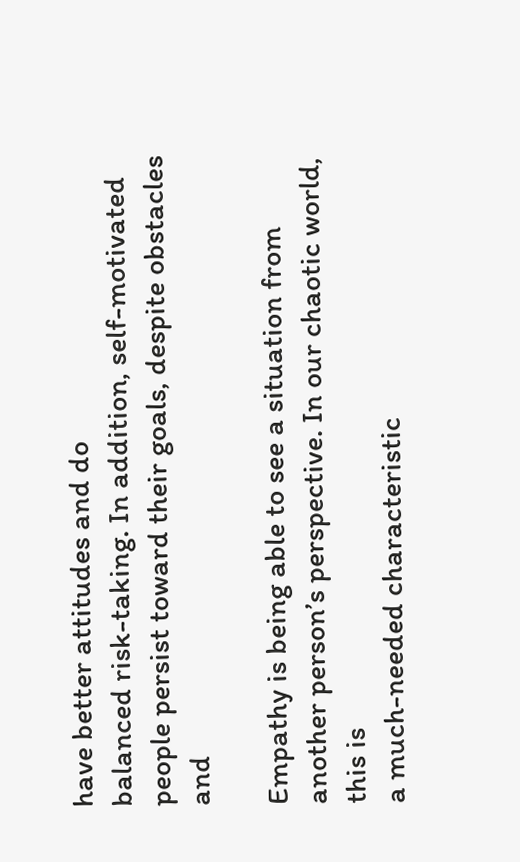have better attitudes and do
balanced risk-taking. In addition, self-motivated people persist toward their goals, despite obstacles and

Empathy is being able to see a situation from another person’s perspective. In our chaotic world, this is
a much-needed characteristic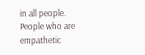in all people. People who are empathetic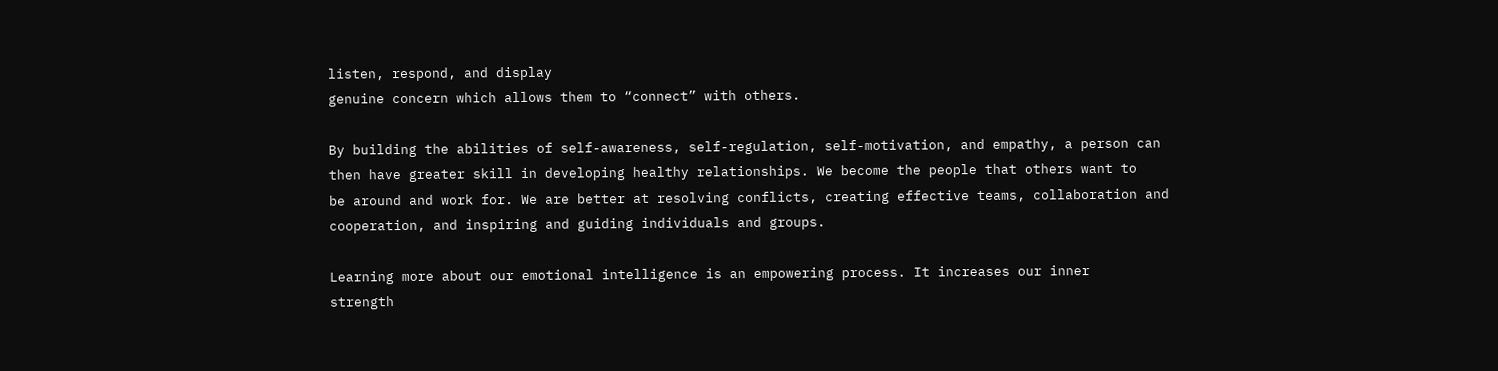listen, respond, and display
genuine concern which allows them to “connect” with others.

By building the abilities of self-awareness, self-regulation, self-motivation, and empathy, a person can
then have greater skill in developing healthy relationships. We become the people that others want to
be around and work for. We are better at resolving conflicts, creating effective teams, collaboration and
cooperation, and inspiring and guiding individuals and groups.

Learning more about our emotional intelligence is an empowering process. It increases our inner
strength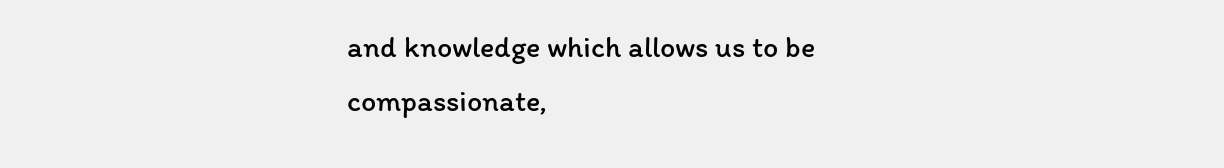and knowledge which allows us to be compassionate,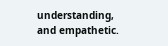understanding, and empathetic.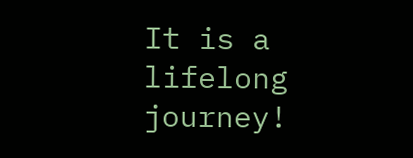It is a
lifelong journey!